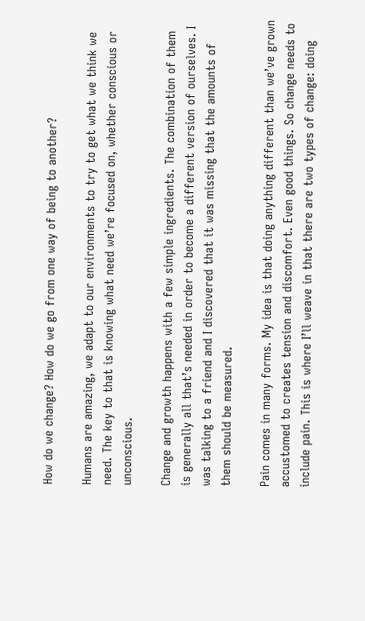How do we change? How do we go from one way of being to another?

Humans are amazing, we adapt to our environments to try to get what we think we need. The key to that is knowing what need we’re focused on, whether conscious or unconscious.

Change and growth happens with a few simple ingredients. The combination of them is generally all that’s needed in order to become a different version of ourselves. I was talking to a friend and I discovered that it was missing that the amounts of them should be measured.

Pain comes in many forms. My idea is that doing anything different than we’ve grown accustomed to creates tension and discomfort. Even good things. So change needs to include pain. This is where I’ll weave in that there are two types of change: doing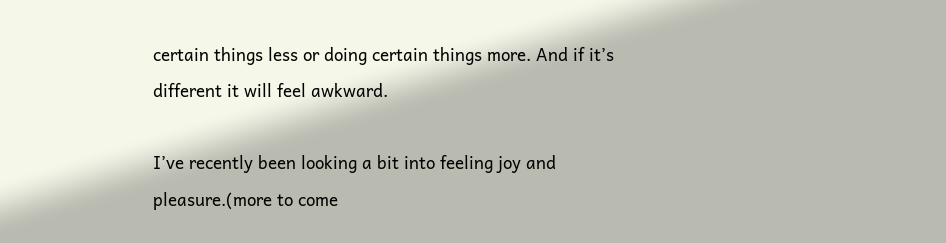certain things less or doing certain things more. And if it’s different it will feel awkward.

I’ve recently been looking a bit into feeling joy and pleasure.(more to come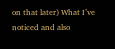on that later) What I’ve noticed and also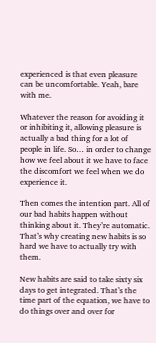experienced is that even pleasure can be uncomfortable. Yeah, bare with me.

Whatever the reason for avoiding it or inhibiting it, allowing pleasure is actually a bad thing for a lot of people in life. So… in order to change how we feel about it we have to face the discomfort we feel when we do experience it.

Then comes the intention part. All of our bad habits happen without thinking about it. They’re automatic. That’s why creating new habits is so hard we have to actually try with them.

New habits are said to take sixty six days to get integrated. That’s the time part of the equation, we have to do things over and over for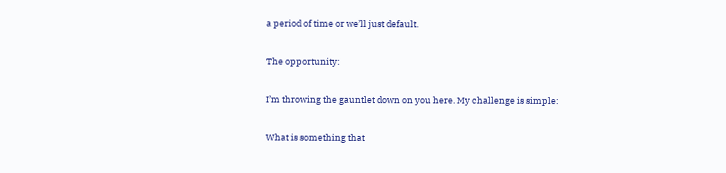a period of time or we’ll just default.

The opportunity:

I’m throwing the gauntlet down on you here. My challenge is simple:

What is something that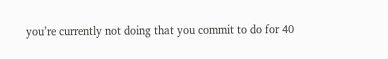you’re currently not doing that you commit to do for 40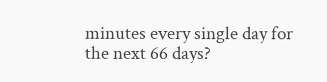minutes every single day for the next 66 days?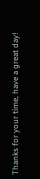Thanks for your time, have a great day!